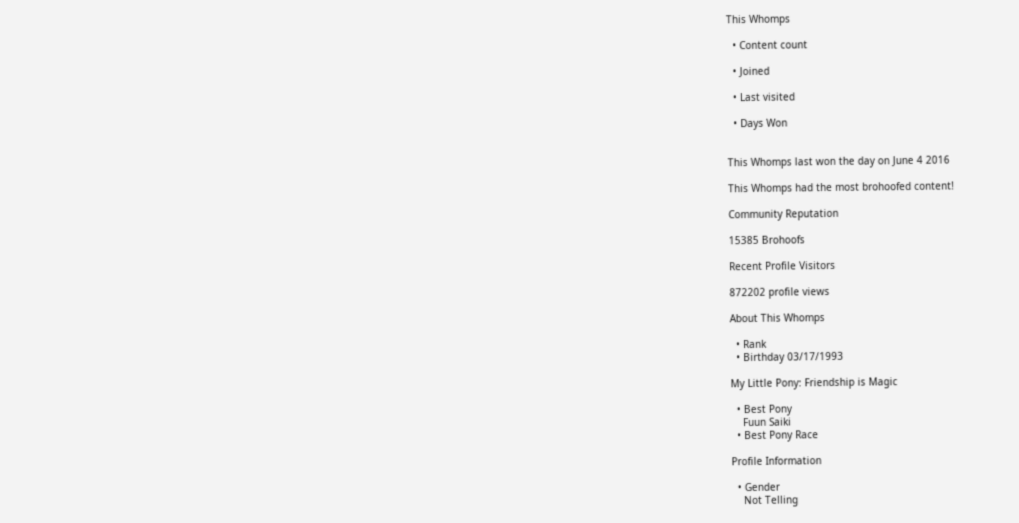This Whomps

  • Content count

  • Joined

  • Last visited

  • Days Won


This Whomps last won the day on June 4 2016

This Whomps had the most brohoofed content!

Community Reputation

15385 Brohoofs

Recent Profile Visitors

872202 profile views

About This Whomps

  • Rank
  • Birthday 03/17/1993

My Little Pony: Friendship is Magic

  • Best Pony
    Fuun Saiki
  • Best Pony Race

Profile Information

  • Gender
    Not Telling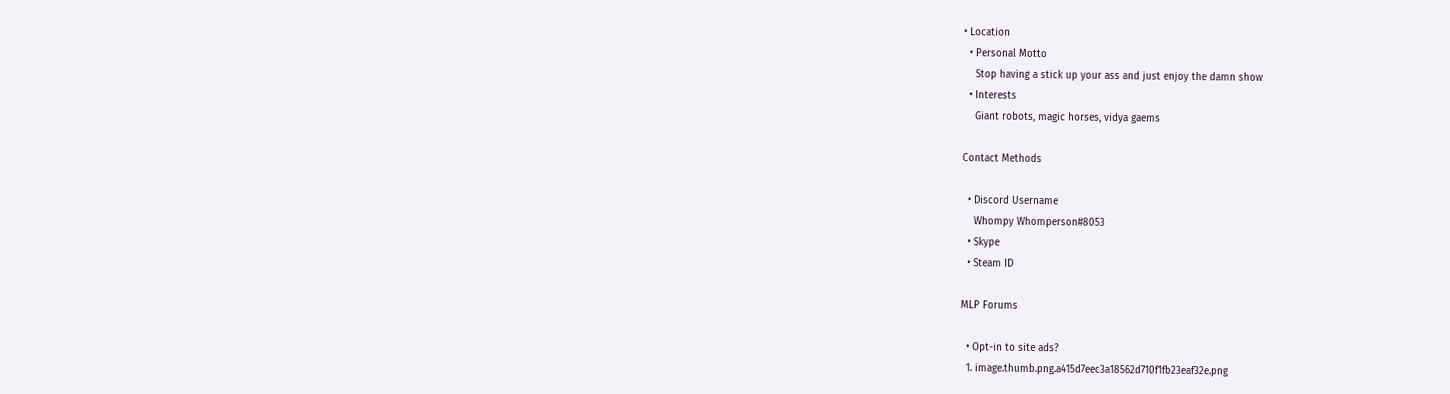• Location
  • Personal Motto
    Stop having a stick up your ass and just enjoy the damn show
  • Interests
    Giant robots, magic horses, vidya gaems

Contact Methods

  • Discord Username
    Whompy Whomperson#8053
  • Skype
  • Steam ID

MLP Forums

  • Opt-in to site ads?
  1. image.thumb.png.a415d7eec3a18562d710f1fb23eaf32e.png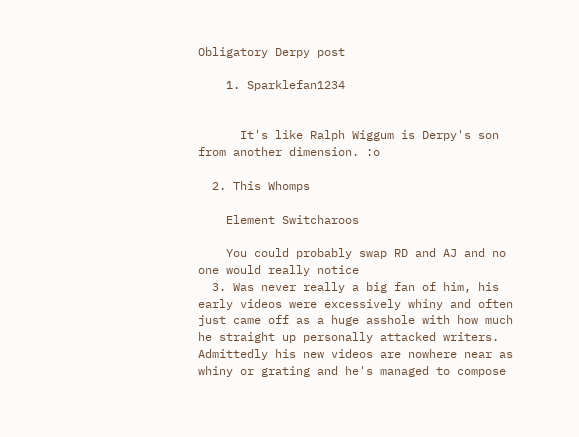Obligatory Derpy post

    1. Sparklefan1234


      It's like Ralph Wiggum is Derpy's son from another dimension. :o

  2. This Whomps

    Element Switcharoos

    You could probably swap RD and AJ and no one would really notice
  3. Was never really a big fan of him, his early videos were excessively whiny and often just came off as a huge asshole with how much he straight up personally attacked writers. Admittedly his new videos are nowhere near as whiny or grating and he's managed to compose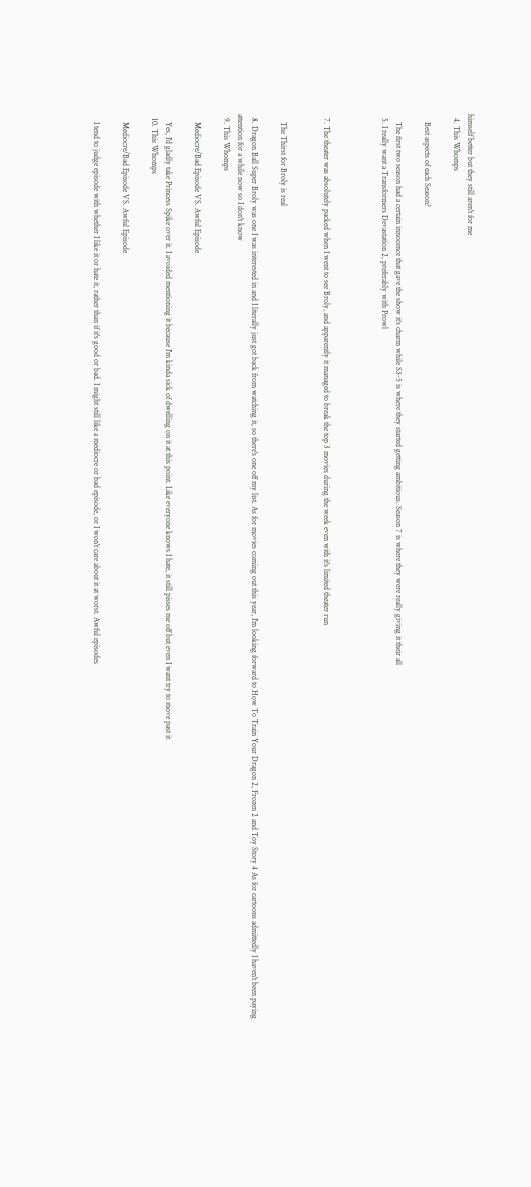himself better but they still aren't for me
  4. This Whomps

    Best aspects of each Season?

    The first two season had a certain innocence that gave the show it's charm while S3-5 is where they started getting ambitious. Season 7 is where they were really giving it their all
  5. I really want a Transformers Devastation 2, preferably with Prowl



  7. The theater was absolutely packed when I went to see Broly, and apparently it managed to break the top 3 movies during the week even with it's limited theater run


    The Thirst for Broly is real

  8. Dragon Ball Super Broly was one I was interested in and I literally just got back from watching it, so there's one off my list. As for movies coming out this year, I'm looking forward to How To Train Your Dragon 2, Frozen 2 and Toy Story 4 As for cartoons admittedly I haven't been paying attention for a while now so I don't know
  9. This Whomps

    Mediocre/Bad Episode VS. Awful Episode

    Yes, I'd gladly take Princess Spike over it. I avoided mentioning it because I'm kinda sick of dwelling on it at this point. Like everyone knows I hate, it still pisses me off but even I want try to move past it
  10. This Whomps

    Mediocre/Bad Episode VS. Awful Episode

    I tend to judge episode with whether I like it or hate it, rather than if it's good or bad. I might still like a mediocre or bad episode, or I won't care about it at worst. Awful episodes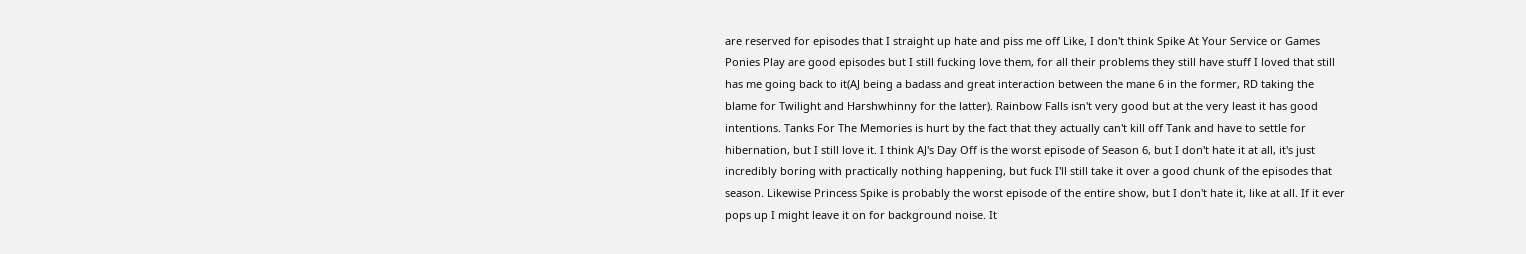are reserved for episodes that I straight up hate and piss me off Like, I don't think Spike At Your Service or Games Ponies Play are good episodes but I still fucking love them, for all their problems they still have stuff I loved that still has me going back to it(AJ being a badass and great interaction between the mane 6 in the former, RD taking the blame for Twilight and Harshwhinny for the latter). Rainbow Falls isn't very good but at the very least it has good intentions. Tanks For The Memories is hurt by the fact that they actually can't kill off Tank and have to settle for hibernation, but I still love it. I think AJ's Day Off is the worst episode of Season 6, but I don't hate it at all, it's just incredibly boring with practically nothing happening, but fuck I'll still take it over a good chunk of the episodes that season. Likewise Princess Spike is probably the worst episode of the entire show, but I don't hate it, like at all. If it ever pops up I might leave it on for background noise. It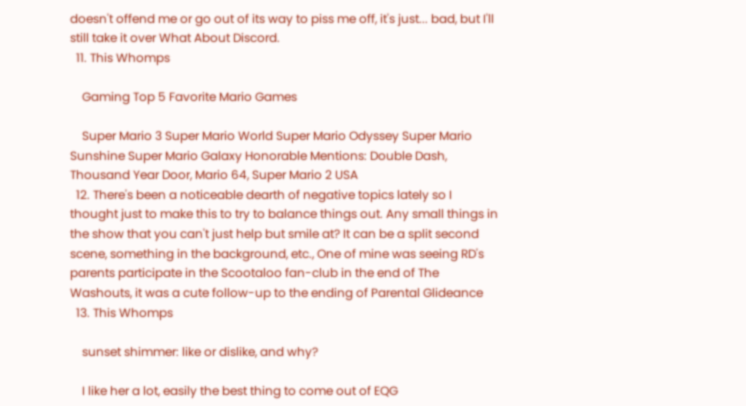doesn't offend me or go out of its way to piss me off, it's just... bad, but I'll still take it over What About Discord.
  11. This Whomps

    Gaming Top 5 Favorite Mario Games

    Super Mario 3 Super Mario World Super Mario Odyssey Super Mario Sunshine Super Mario Galaxy Honorable Mentions: Double Dash, Thousand Year Door, Mario 64, Super Mario 2 USA
  12. There's been a noticeable dearth of negative topics lately so I thought just to make this to try to balance things out. Any small things in the show that you can't just help but smile at? It can be a split second scene, something in the background, etc., One of mine was seeing RD's parents participate in the Scootaloo fan-club in the end of The Washouts, it was a cute follow-up to the ending of Parental Glideance
  13. This Whomps

    sunset shimmer: like or dislike, and why?

    I like her a lot, easily the best thing to come out of EQG